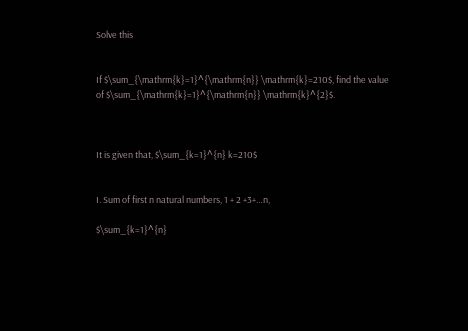Solve this


If $\sum_{\mathrm{k}=1}^{\mathrm{n}} \mathrm{k}=210$, find the value of $\sum_{\mathrm{k}=1}^{\mathrm{n}} \mathrm{k}^{2}$.



It is given that, $\sum_{k=1}^{n} k=210$


I. Sum of first n natural numbers, 1 + 2 +3+…n,

$\sum_{k=1}^{n}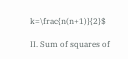k=\frac{n(n+1)}{2}$

II. Sum of squares of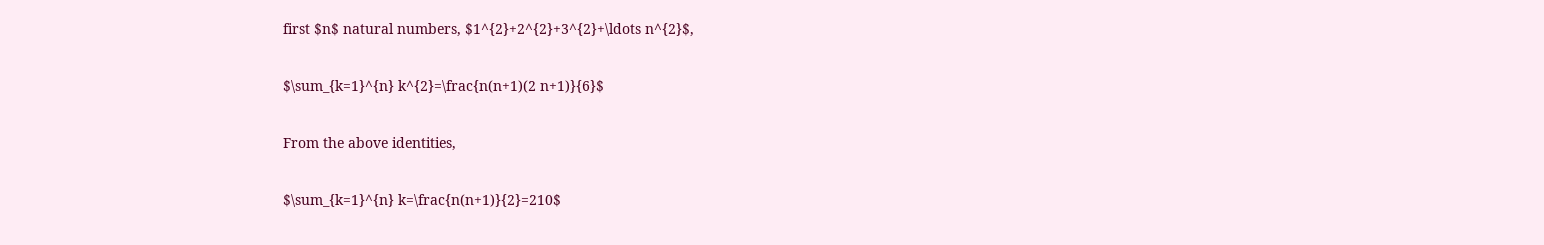first $n$ natural numbers, $1^{2}+2^{2}+3^{2}+\ldots n^{2}$,

$\sum_{k=1}^{n} k^{2}=\frac{n(n+1)(2 n+1)}{6}$

From the above identities,

$\sum_{k=1}^{n} k=\frac{n(n+1)}{2}=210$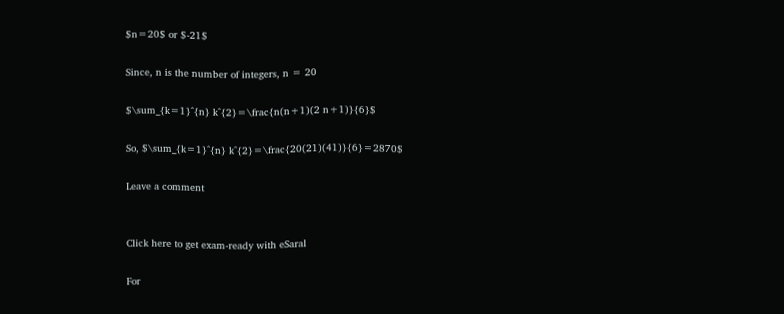$n=20$ or $-21$

Since, n is the number of integers, n = 20

$\sum_{k=1}^{n} k^{2}=\frac{n(n+1)(2 n+1)}{6}$

So, $\sum_{k=1}^{n} k^{2}=\frac{20(21)(41)}{6}=2870$

Leave a comment


Click here to get exam-ready with eSaral

For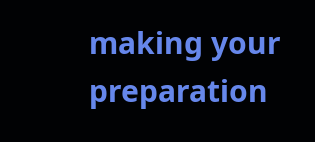making your preparation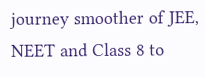journey smoother of JEE, NEET and Class 8 to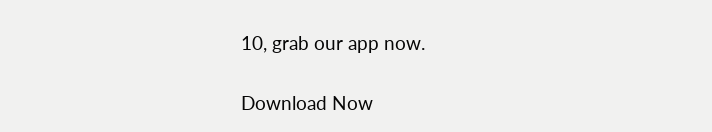10, grab our app now.

Download Now